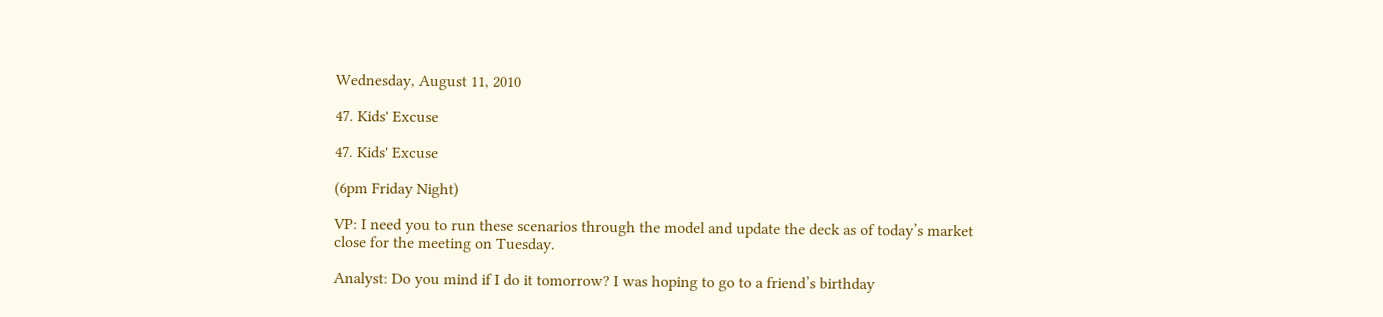Wednesday, August 11, 2010

47. Kids' Excuse

47. Kids' Excuse

(6pm Friday Night)

VP: I need you to run these scenarios through the model and update the deck as of today’s market close for the meeting on Tuesday.

Analyst: Do you mind if I do it tomorrow? I was hoping to go to a friend’s birthday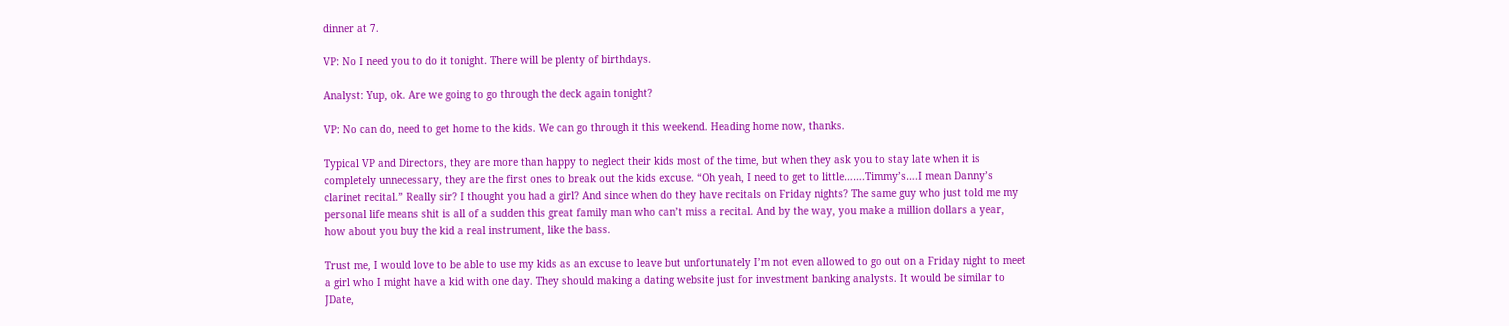dinner at 7.

VP: No I need you to do it tonight. There will be plenty of birthdays.

Analyst: Yup, ok. Are we going to go through the deck again tonight?

VP: No can do, need to get home to the kids. We can go through it this weekend. Heading home now, thanks.

Typical VP and Directors, they are more than happy to neglect their kids most of the time, but when they ask you to stay late when it is completely unnecessary, they are the first ones to break out the kids excuse. “Oh yeah, I need to get to little…….Timmy’s….I mean Danny’s clarinet recital.” Really sir? I thought you had a girl? And since when do they have recitals on Friday nights? The same guy who just told me my personal life means shit is all of a sudden this great family man who can’t miss a recital. And by the way, you make a million dollars a year, how about you buy the kid a real instrument, like the bass.

Trust me, I would love to be able to use my kids as an excuse to leave but unfortunately I’m not even allowed to go out on a Friday night to meet a girl who I might have a kid with one day. They should making a dating website just for investment banking analysts. It would be similar to JDate,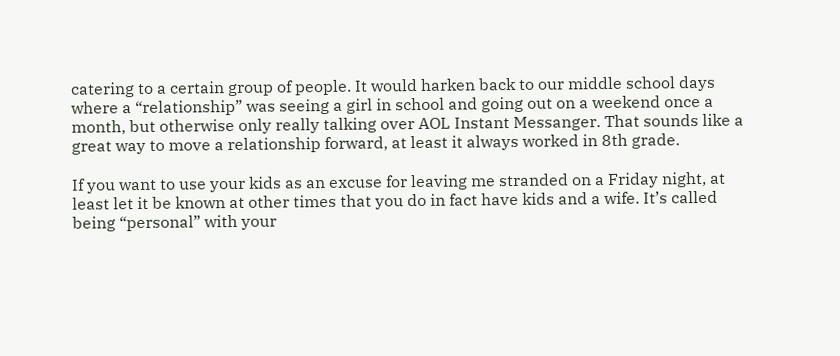catering to a certain group of people. It would harken back to our middle school days where a “relationship” was seeing a girl in school and going out on a weekend once a month, but otherwise only really talking over AOL Instant Messanger. That sounds like a great way to move a relationship forward, at least it always worked in 8th grade.

If you want to use your kids as an excuse for leaving me stranded on a Friday night, at least let it be known at other times that you do in fact have kids and a wife. It’s called being “personal” with your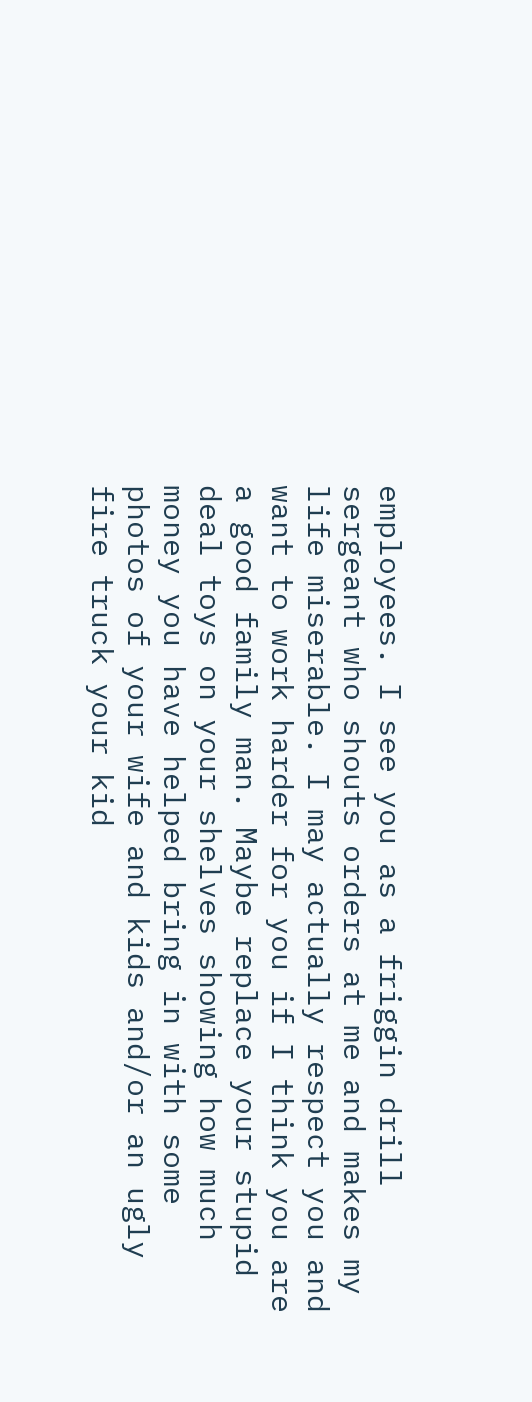employees. I see you as a friggin drill sergeant who shouts orders at me and makes my life miserable. I may actually respect you and want to work harder for you if I think you are a good family man. Maybe replace your stupid deal toys on your shelves showing how much money you have helped bring in with some photos of your wife and kids and/or an ugly fire truck your kid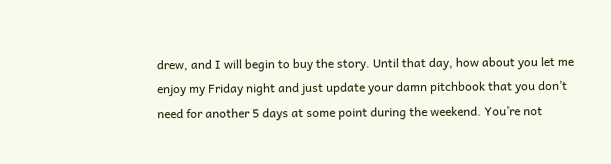drew, and I will begin to buy the story. Until that day, how about you let me enjoy my Friday night and just update your damn pitchbook that you don’t need for another 5 days at some point during the weekend. You’re not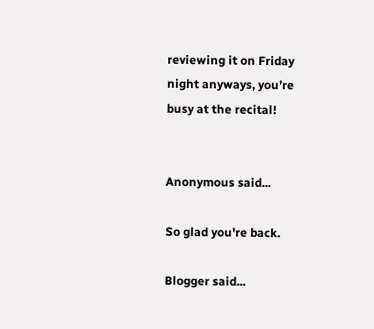reviewing it on Friday night anyways, you’re busy at the recital!


Anonymous said...

So glad you're back.

Blogger said...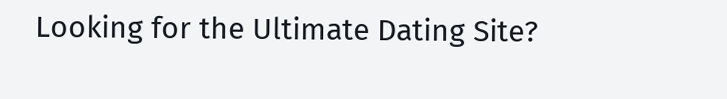Looking for the Ultimate Dating Site?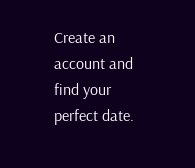Create an account and find your perfect date.